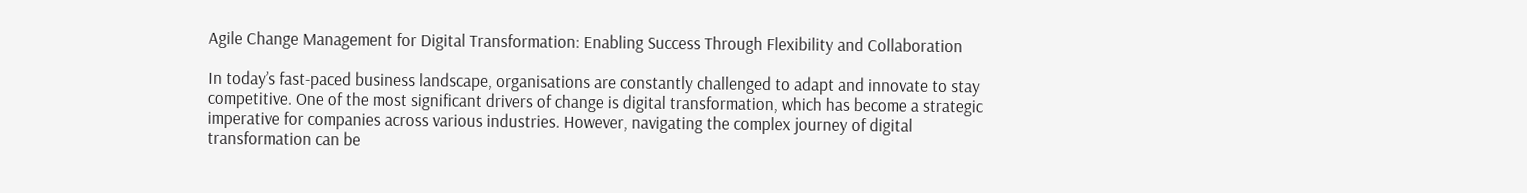Agile Change Management for Digital Transformation: Enabling Success Through Flexibility and Collaboration

In today’s fast-paced business landscape, organisations are constantly challenged to adapt and innovate to stay competitive. One of the most significant drivers of change is digital transformation, which has become a strategic imperative for companies across various industries. However, navigating the complex journey of digital transformation can be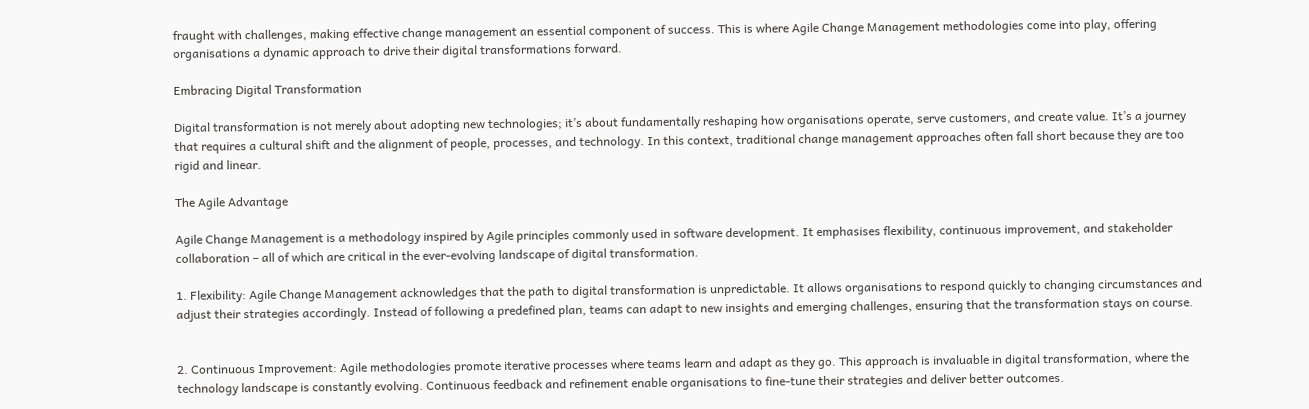fraught with challenges, making effective change management an essential component of success. This is where Agile Change Management methodologies come into play, offering organisations a dynamic approach to drive their digital transformations forward.

Embracing Digital Transformation

Digital transformation is not merely about adopting new technologies; it’s about fundamentally reshaping how organisations operate, serve customers, and create value. It’s a journey that requires a cultural shift and the alignment of people, processes, and technology. In this context, traditional change management approaches often fall short because they are too rigid and linear.

The Agile Advantage

Agile Change Management is a methodology inspired by Agile principles commonly used in software development. It emphasises flexibility, continuous improvement, and stakeholder collaboration – all of which are critical in the ever-evolving landscape of digital transformation.

1. Flexibility: Agile Change Management acknowledges that the path to digital transformation is unpredictable. It allows organisations to respond quickly to changing circumstances and adjust their strategies accordingly. Instead of following a predefined plan, teams can adapt to new insights and emerging challenges, ensuring that the transformation stays on course.


2. Continuous Improvement: Agile methodologies promote iterative processes where teams learn and adapt as they go. This approach is invaluable in digital transformation, where the technology landscape is constantly evolving. Continuous feedback and refinement enable organisations to fine-tune their strategies and deliver better outcomes.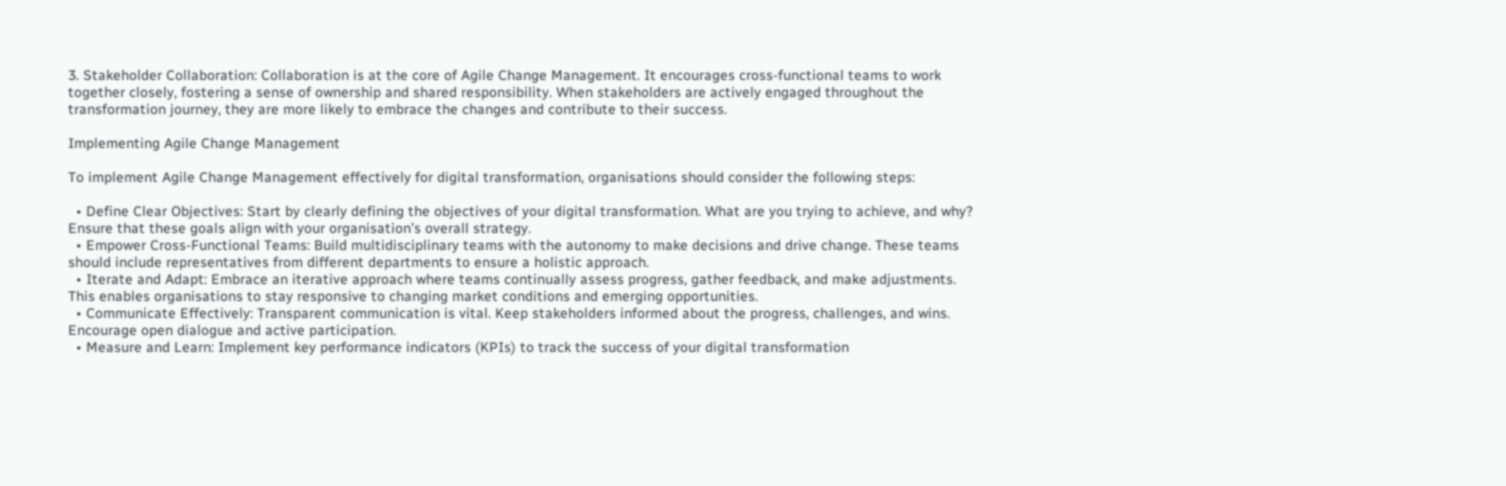3. Stakeholder Collaboration: Collaboration is at the core of Agile Change Management. It encourages cross-functional teams to work together closely, fostering a sense of ownership and shared responsibility. When stakeholders are actively engaged throughout the transformation journey, they are more likely to embrace the changes and contribute to their success.

Implementing Agile Change Management

To implement Agile Change Management effectively for digital transformation, organisations should consider the following steps:

  • Define Clear Objectives: Start by clearly defining the objectives of your digital transformation. What are you trying to achieve, and why? Ensure that these goals align with your organisation’s overall strategy.
  • Empower Cross-Functional Teams: Build multidisciplinary teams with the autonomy to make decisions and drive change. These teams should include representatives from different departments to ensure a holistic approach.
  • Iterate and Adapt: Embrace an iterative approach where teams continually assess progress, gather feedback, and make adjustments. This enables organisations to stay responsive to changing market conditions and emerging opportunities.
  • Communicate Effectively: Transparent communication is vital. Keep stakeholders informed about the progress, challenges, and wins. Encourage open dialogue and active participation.
  • Measure and Learn: Implement key performance indicators (KPIs) to track the success of your digital transformation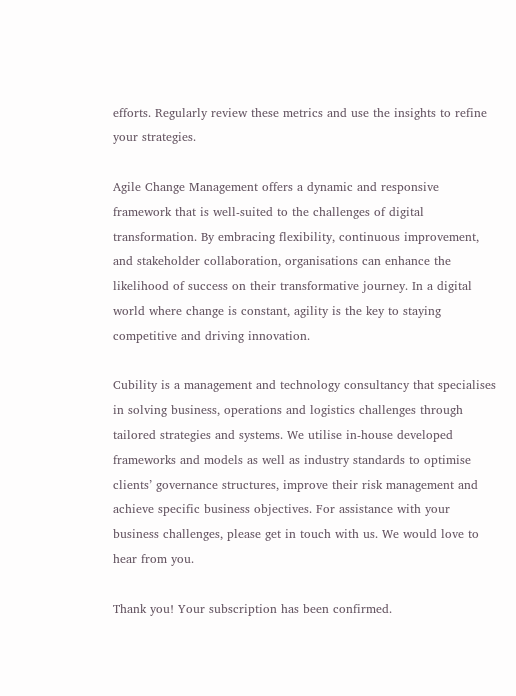efforts. Regularly review these metrics and use the insights to refine your strategies.

Agile Change Management offers a dynamic and responsive framework that is well-suited to the challenges of digital transformation. By embracing flexibility, continuous improvement, and stakeholder collaboration, organisations can enhance the likelihood of success on their transformative journey. In a digital world where change is constant, agility is the key to staying competitive and driving innovation.

Cubility is a management and technology consultancy that specialises in solving business, operations and logistics challenges through tailored strategies and systems. We utilise in-house developed frameworks and models as well as industry standards to optimise clients’ governance structures, improve their risk management and achieve specific business objectives. For assistance with your business challenges, please get in touch with us. We would love to hear from you.

Thank you! Your subscription has been confirmed.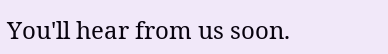You'll hear from us soon.